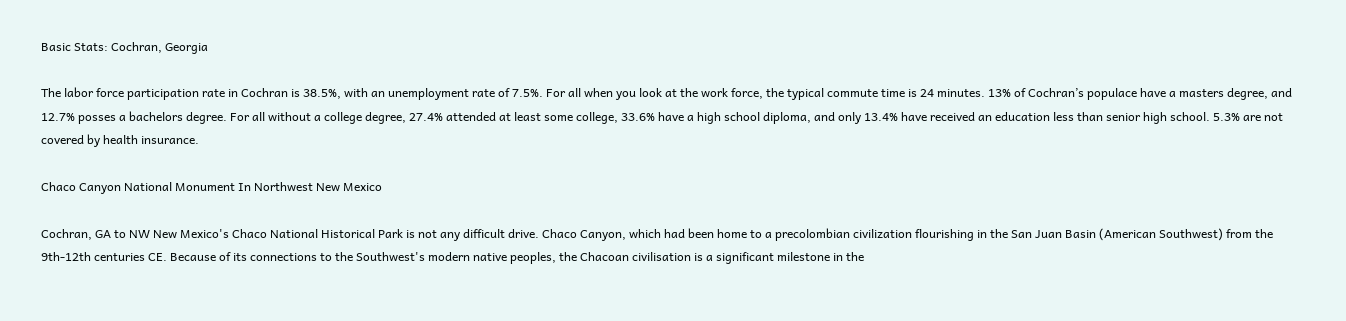Basic Stats: Cochran, Georgia

The labor force participation rate in Cochran is 38.5%, with an unemployment rate of 7.5%. For all when you look at the work force, the typical commute time is 24 minutes. 13% of Cochran’s populace have a masters degree, and 12.7% posses a bachelors degree. For all without a college degree, 27.4% attended at least some college, 33.6% have a high school diploma, and only 13.4% have received an education less than senior high school. 5.3% are not covered by health insurance.

Chaco Canyon National Monument In Northwest New Mexico

Cochran, GA to NW New Mexico's Chaco National Historical Park is not any difficult drive. Chaco Canyon, which had been home to a precolombian civilization flourishing in the San Juan Basin (American Southwest) from the 9th-12th centuries CE. Because of its connections to the Southwest's modern native peoples, the Chacoan civilisation is a significant milestone in the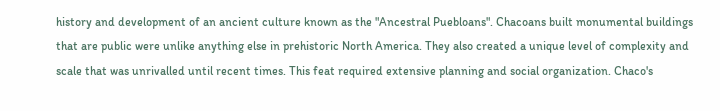history and development of an ancient culture known as the "Ancestral Puebloans". Chacoans built monumental buildings that are public were unlike anything else in prehistoric North America. They also created a unique level of complexity and scale that was unrivalled until recent times. This feat required extensive planning and social organization. Chaco's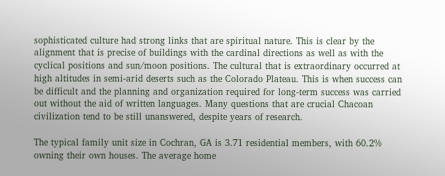sophisticated culture had strong links that are spiritual nature. This is clear by the alignment that is precise of buildings with the cardinal directions as well as with the cyclical positions and sun/moon positions. The cultural that is extraordinary occurred at high altitudes in semi-arid deserts such as the Colorado Plateau. This is when success can be difficult and the planning and organization required for long-term success was carried out without the aid of written languages. Many questions that are crucial Chacoan civilization tend to be still unanswered, despite years of research.

The typical family unit size in Cochran, GA is 3.71 residential members, with 60.2% owning their own houses. The average home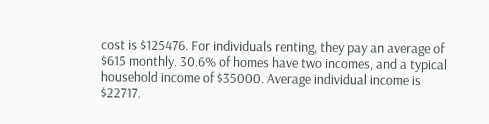cost is $125476. For individuals renting, they pay an average of $615 monthly. 30.6% of homes have two incomes, and a typical household income of $35000. Average individual income is $22717.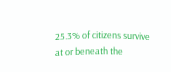25.3% of citizens survive at or beneath the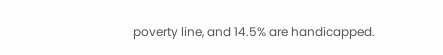poverty line, and 14.5% are handicapped.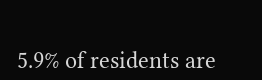5.9% of residents are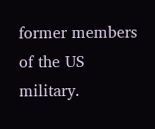former members of the US military.